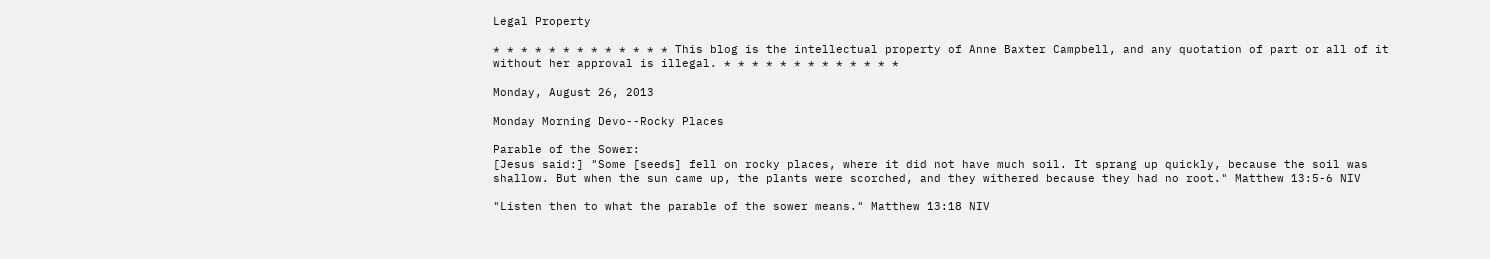Legal Property

* * * * * * * * * * * * * This blog is the intellectual property of Anne Baxter Campbell, and any quotation of part or all of it without her approval is illegal. * * * * * * * * * * * * *

Monday, August 26, 2013

Monday Morning Devo--Rocky Places

Parable of the Sower:
[Jesus said:] "Some [seeds] fell on rocky places, where it did not have much soil. It sprang up quickly, because the soil was shallow. But when the sun came up, the plants were scorched, and they withered because they had no root." Matthew 13:5-6 NIV

"Listen then to what the parable of the sower means." Matthew 13:18 NIV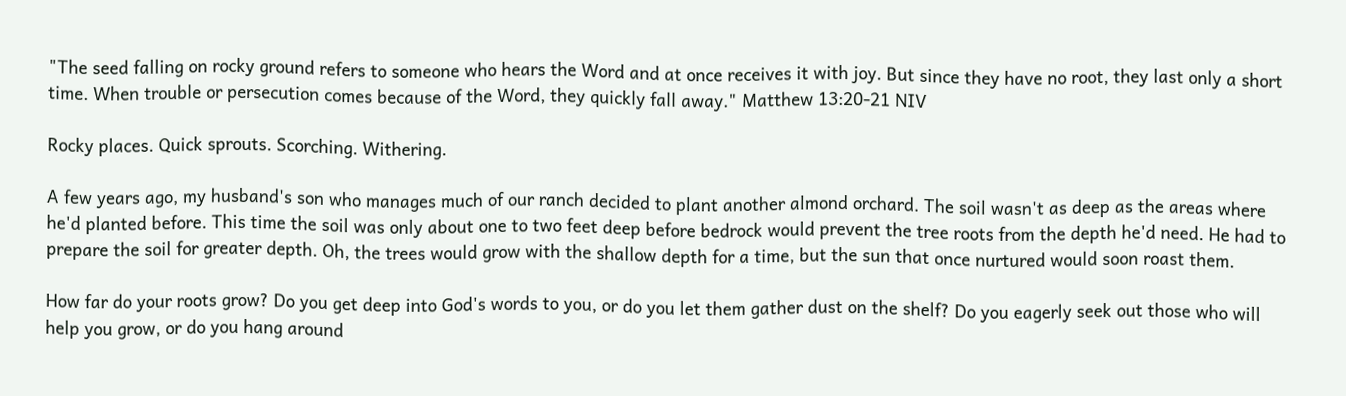"The seed falling on rocky ground refers to someone who hears the Word and at once receives it with joy. But since they have no root, they last only a short time. When trouble or persecution comes because of the Word, they quickly fall away." Matthew 13:20-21 NIV

Rocky places. Quick sprouts. Scorching. Withering.

A few years ago, my husband's son who manages much of our ranch decided to plant another almond orchard. The soil wasn't as deep as the areas where he'd planted before. This time the soil was only about one to two feet deep before bedrock would prevent the tree roots from the depth he'd need. He had to prepare the soil for greater depth. Oh, the trees would grow with the shallow depth for a time, but the sun that once nurtured would soon roast them.

How far do your roots grow? Do you get deep into God's words to you, or do you let them gather dust on the shelf? Do you eagerly seek out those who will help you grow, or do you hang around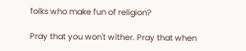folks who make fun of religion?

Pray that you won't wither. Pray that when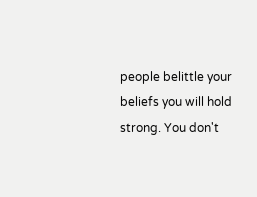people belittle your beliefs you will hold strong. You don't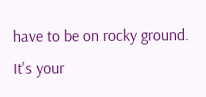have to be on rocky ground. It's your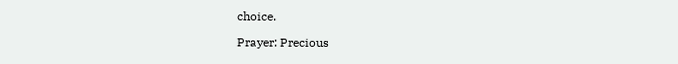choice.

Prayer: Precious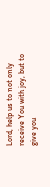Lord, help us to not only receive You with joy, but to give you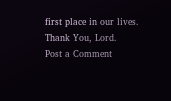first place in our lives. Thank You, Lord.
Post a Comment